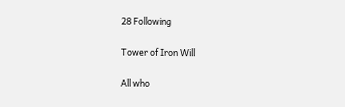28 Following

Tower of Iron Will

All who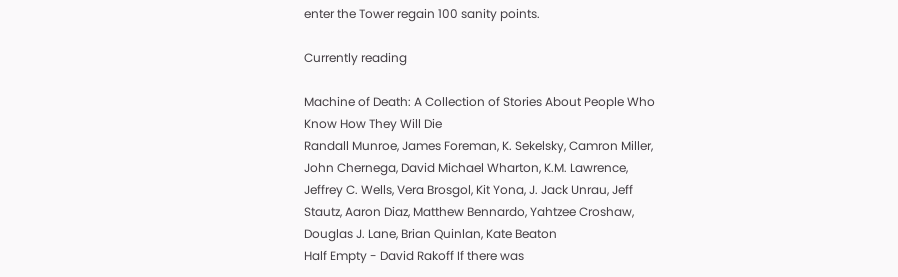enter the Tower regain 100 sanity points.

Currently reading

Machine of Death: A Collection of Stories About People Who Know How They Will Die
Randall Munroe, James Foreman, K. Sekelsky, Camron Miller, John Chernega, David Michael Wharton, K.M. Lawrence, Jeffrey C. Wells, Vera Brosgol, Kit Yona, J. Jack Unrau, Jeff Stautz, Aaron Diaz, Matthew Bennardo, Yahtzee Croshaw, Douglas J. Lane, Brian Quinlan, Kate Beaton
Half Empty - David Rakoff If there was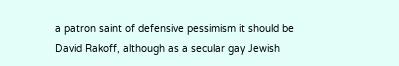a patron saint of defensive pessimism it should be David Rakoff, although as a secular gay Jewish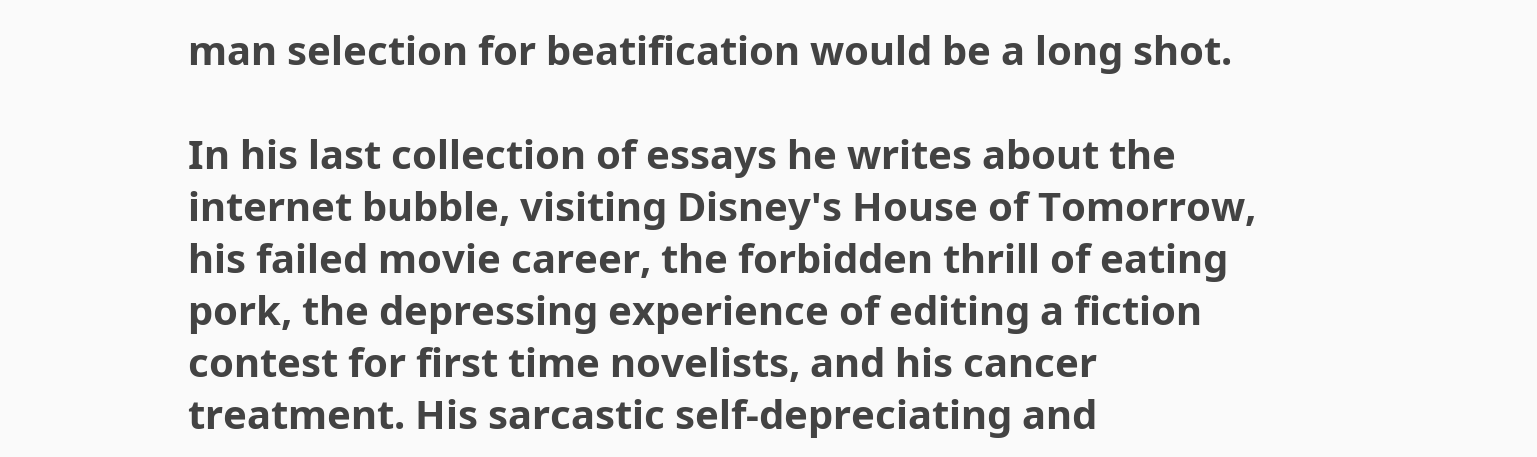man selection for beatification would be a long shot.

In his last collection of essays he writes about the internet bubble, visiting Disney's House of Tomorrow, his failed movie career, the forbidden thrill of eating pork, the depressing experience of editing a fiction contest for first time novelists, and his cancer treatment. His sarcastic self-depreciating and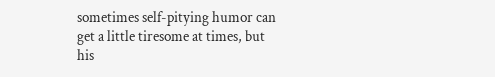sometimes self-pitying humor can get a little tiresome at times, but his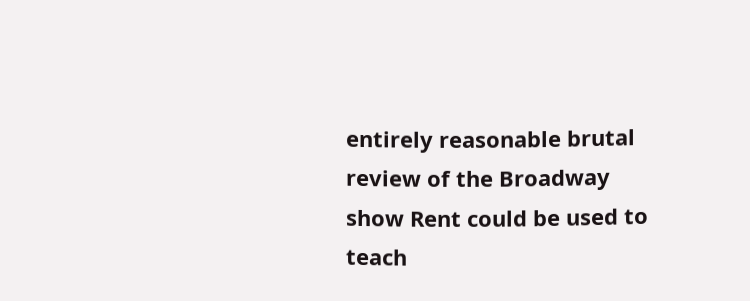entirely reasonable brutal review of the Broadway show Rent could be used to teach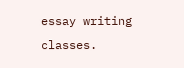essay writing classes.